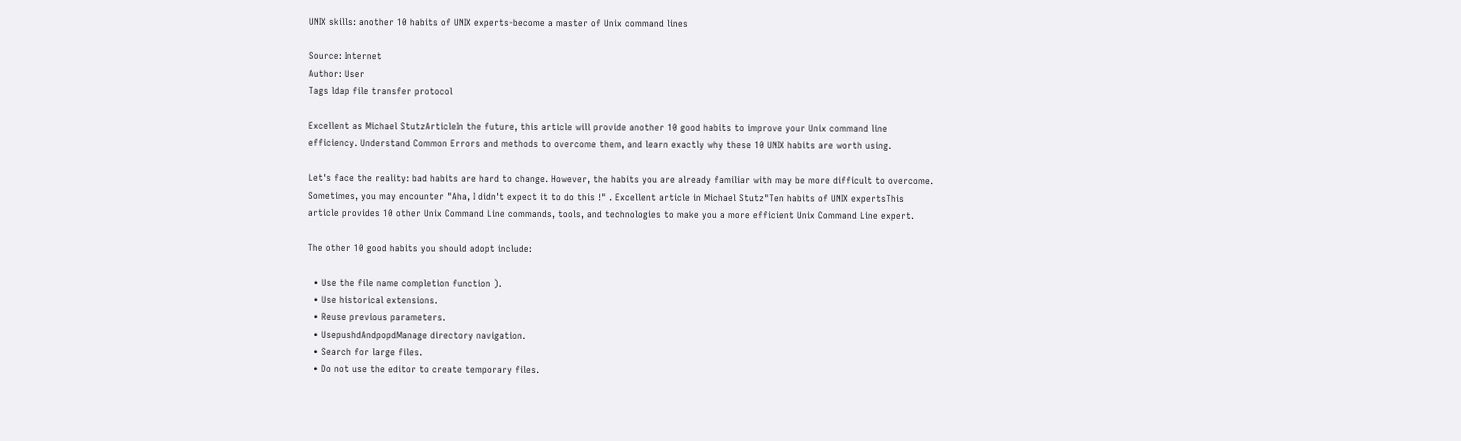UNIX skills: another 10 habits of UNIX experts-become a master of Unix command lines

Source: Internet
Author: User
Tags ldap file transfer protocol

Excellent as Michael StutzArticleIn the future, this article will provide another 10 good habits to improve your Unix command line efficiency. Understand Common Errors and methods to overcome them, and learn exactly why these 10 UNIX habits are worth using.

Let's face the reality: bad habits are hard to change. However, the habits you are already familiar with may be more difficult to overcome. Sometimes, you may encounter "Aha, I didn't expect it to do this !" . Excellent article in Michael Stutz"Ten habits of UNIX expertsThis article provides 10 other Unix Command Line commands, tools, and technologies to make you a more efficient Unix Command Line expert.

The other 10 good habits you should adopt include:

  • Use the file name completion function ).
  • Use historical extensions.
  • Reuse previous parameters.
  • UsepushdAndpopdManage directory navigation.
  • Search for large files.
  • Do not use the editor to create temporary files.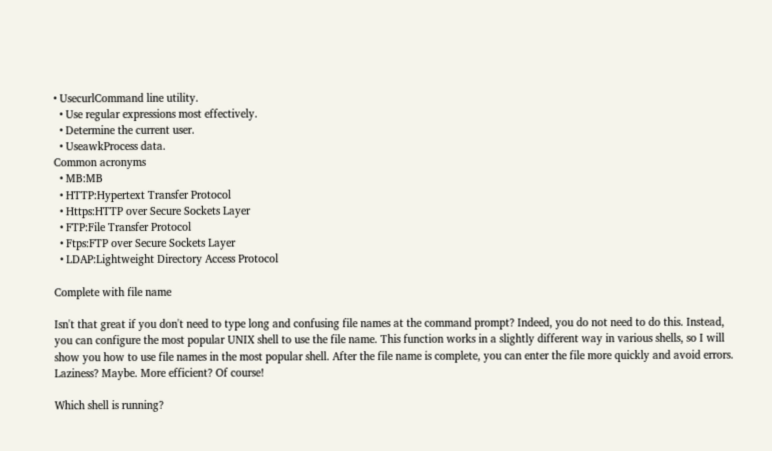• UsecurlCommand line utility.
  • Use regular expressions most effectively.
  • Determine the current user.
  • UseawkProcess data.
Common acronyms
  • MB:MB
  • HTTP:Hypertext Transfer Protocol
  • Https:HTTP over Secure Sockets Layer
  • FTP:File Transfer Protocol
  • Ftps:FTP over Secure Sockets Layer
  • LDAP:Lightweight Directory Access Protocol

Complete with file name

Isn't that great if you don't need to type long and confusing file names at the command prompt? Indeed, you do not need to do this. Instead, you can configure the most popular UNIX shell to use the file name. This function works in a slightly different way in various shells, so I will show you how to use file names in the most popular shell. After the file name is complete, you can enter the file more quickly and avoid errors. Laziness? Maybe. More efficient? Of course!

Which shell is running?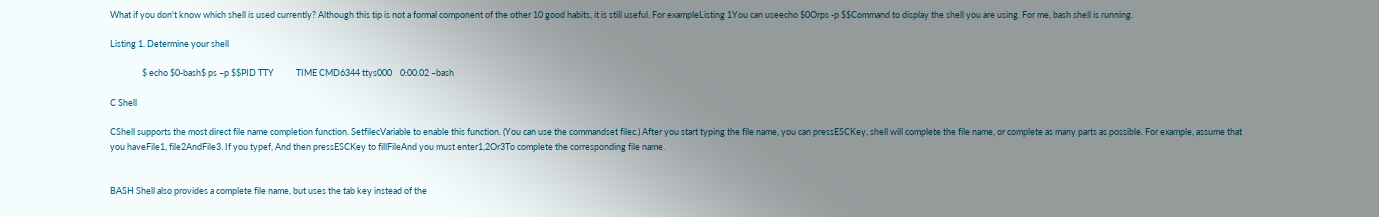What if you don't know which shell is used currently? Although this tip is not a formal component of the other 10 good habits, it is still useful. For exampleListing 1You can useecho $0Orps -p $$Command to display the shell you are using. For me, bash shell is running.

Listing 1. Determine your shell

                $ echo $0-bash$ ps –p $$PID TTY           TIME CMD6344 ttys000    0:00.02 –bash

C Shell

CShell supports the most direct file name completion function. SetfilecVariable to enable this function. (You can use the commandset filec.) After you start typing the file name, you can pressESCKey, shell will complete the file name, or complete as many parts as possible. For example, assume that you haveFile1, file2AndFile3. If you typef, And then pressESCKey to fillFileAnd you must enter1,2Or3To complete the corresponding file name.


BASH Shell also provides a complete file name, but uses the tab key instead of the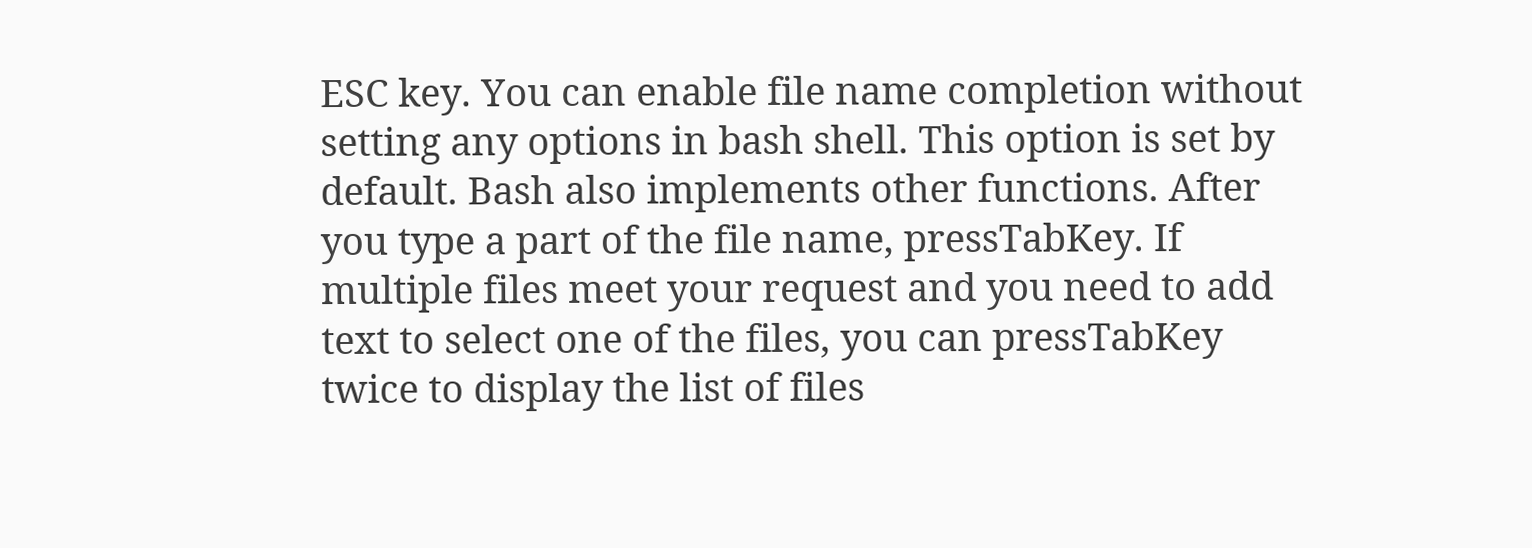ESC key. You can enable file name completion without setting any options in bash shell. This option is set by default. Bash also implements other functions. After you type a part of the file name, pressTabKey. If multiple files meet your request and you need to add text to select one of the files, you can pressTabKey twice to display the list of files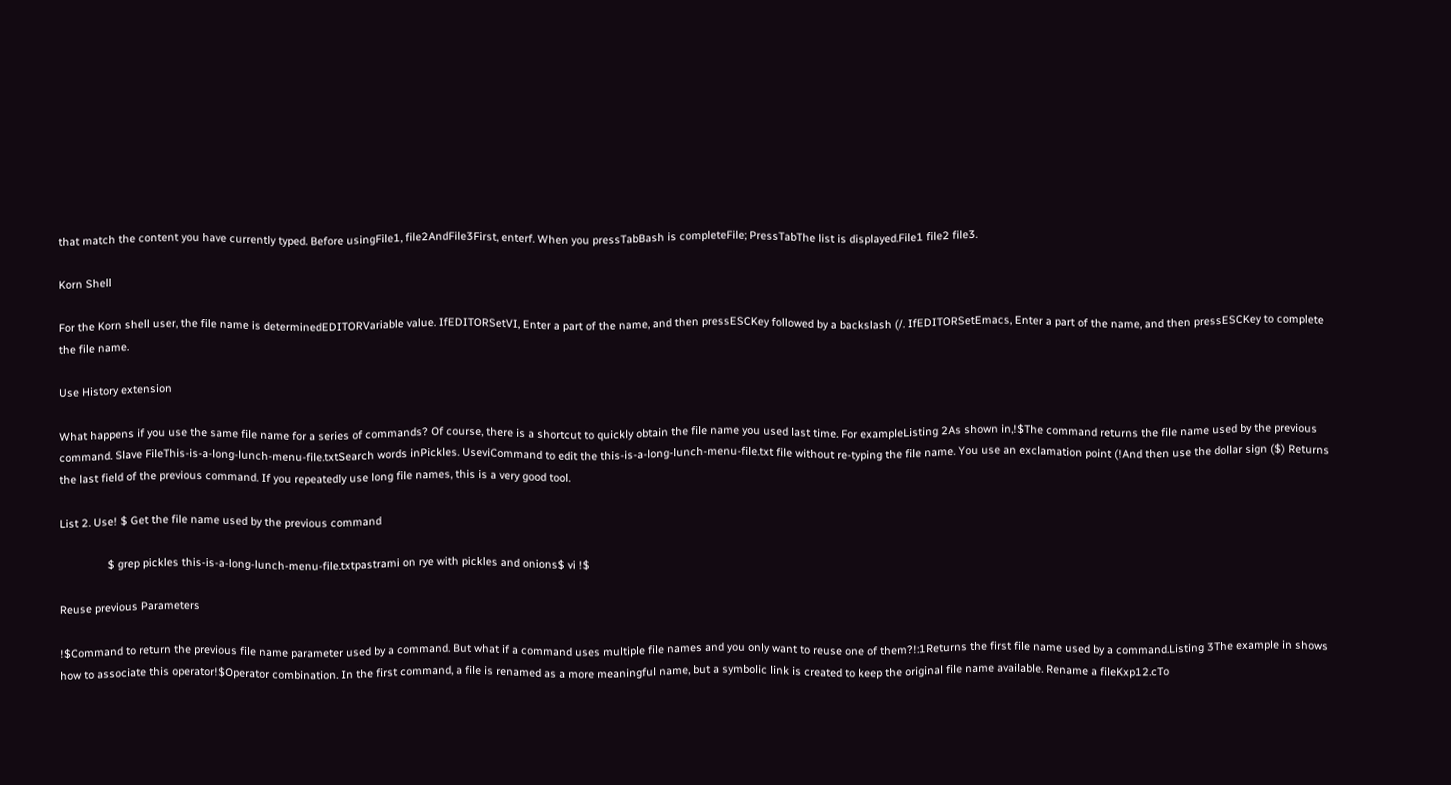that match the content you have currently typed. Before usingFile1, file2AndFile3First, enterf. When you pressTabBash is completeFile; PressTabThe list is displayed.File1 file2 file3.

Korn Shell

For the Korn shell user, the file name is determinedEDITORVariable value. IfEDITORSetVI, Enter a part of the name, and then pressESCKey followed by a backslash (/. IfEDITORSetEmacs, Enter a part of the name, and then pressESCKey to complete the file name.

Use History extension

What happens if you use the same file name for a series of commands? Of course, there is a shortcut to quickly obtain the file name you used last time. For exampleListing 2As shown in,!$The command returns the file name used by the previous command. Slave FileThis-is-a-long-lunch-menu-file.txtSearch words inPickles. UseviCommand to edit the this-is-a-long-lunch-menu-file.txt file without re-typing the file name. You use an exclamation point (!And then use the dollar sign ($) Returns the last field of the previous command. If you repeatedly use long file names, this is a very good tool.

List 2. Use! $ Get the file name used by the previous command

                $ grep pickles this-is-a-long-lunch-menu-file.txtpastrami on rye with pickles and onions$ vi !$

Reuse previous Parameters

!$Command to return the previous file name parameter used by a command. But what if a command uses multiple file names and you only want to reuse one of them?!:1Returns the first file name used by a command.Listing 3The example in shows how to associate this operator!$Operator combination. In the first command, a file is renamed as a more meaningful name, but a symbolic link is created to keep the original file name available. Rename a fileKxp12.cTo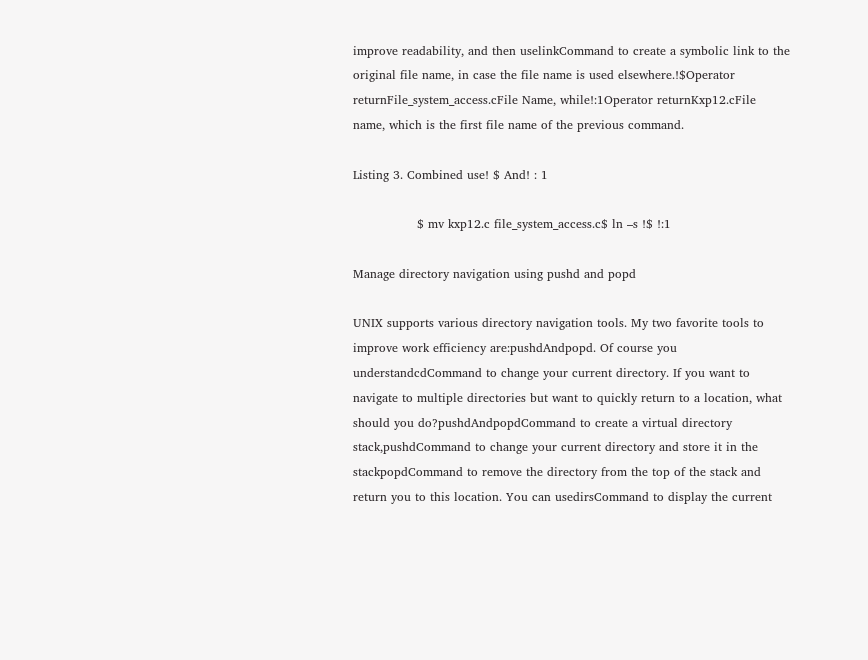improve readability, and then uselinkCommand to create a symbolic link to the original file name, in case the file name is used elsewhere.!$Operator returnFile_system_access.cFile Name, while!:1Operator returnKxp12.cFile name, which is the first file name of the previous command.

Listing 3. Combined use! $ And! : 1

                $ mv kxp12.c file_system_access.c$ ln –s !$ !:1

Manage directory navigation using pushd and popd

UNIX supports various directory navigation tools. My two favorite tools to improve work efficiency are:pushdAndpopd. Of course you understandcdCommand to change your current directory. If you want to navigate to multiple directories but want to quickly return to a location, what should you do?pushdAndpopdCommand to create a virtual directory stack,pushdCommand to change your current directory and store it in the stackpopdCommand to remove the directory from the top of the stack and return you to this location. You can usedirsCommand to display the current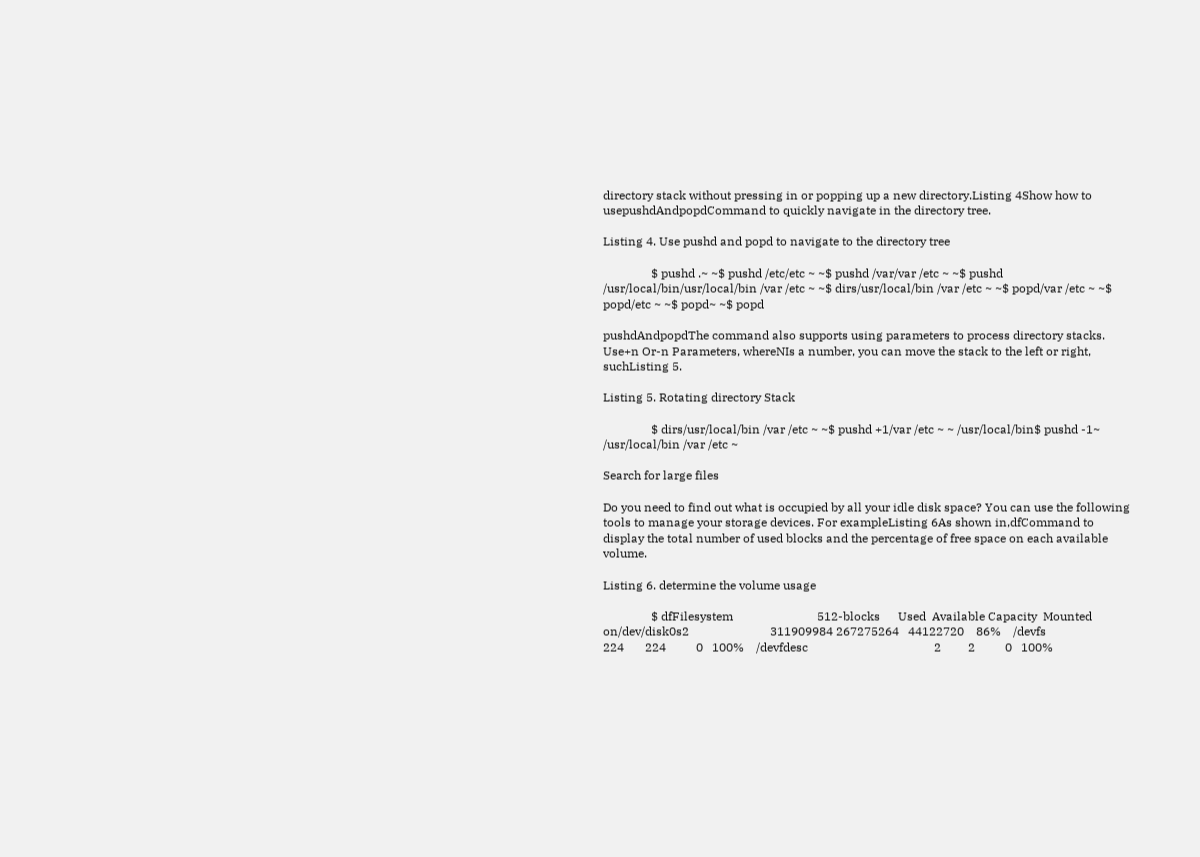directory stack without pressing in or popping up a new directory.Listing 4Show how to usepushdAndpopdCommand to quickly navigate in the directory tree.

Listing 4. Use pushd and popd to navigate to the directory tree

                $ pushd .~ ~$ pushd /etc/etc ~ ~$ pushd /var/var /etc ~ ~$ pushd /usr/local/bin/usr/local/bin /var /etc ~ ~$ dirs/usr/local/bin /var /etc ~ ~$ popd/var /etc ~ ~$ popd/etc ~ ~$ popd~ ~$ popd

pushdAndpopdThe command also supports using parameters to process directory stacks. Use+n Or-n Parameters, whereNIs a number, you can move the stack to the left or right, suchListing 5.

Listing 5. Rotating directory Stack

                $ dirs/usr/local/bin /var /etc ~ ~$ pushd +1/var /etc ~ ~ /usr/local/bin$ pushd -1~ /usr/local/bin /var /etc ~

Search for large files

Do you need to find out what is occupied by all your idle disk space? You can use the following tools to manage your storage devices. For exampleListing 6As shown in,dfCommand to display the total number of used blocks and the percentage of free space on each available volume.

Listing 6. determine the volume usage

                $ dfFilesystem                            512-blocks      Used  Available Capacity  Mounted on/dev/disk0s2                           311909984 267275264   44122720    86%    /devfs                                        224       224          0   100%    /devfdesc                                          2         2          0   100%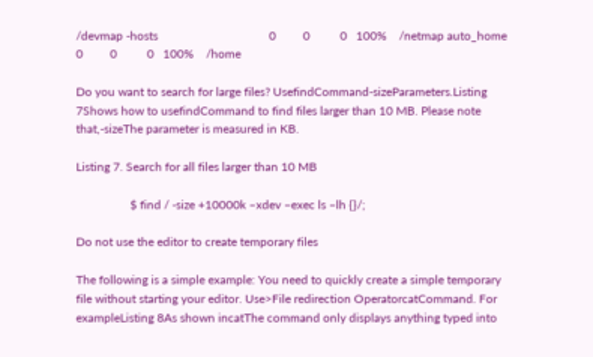/devmap -hosts                                     0         0          0   100%    /netmap auto_home                                  0         0          0   100%    /home

Do you want to search for large files? UsefindCommand-sizeParameters.Listing 7Shows how to usefindCommand to find files larger than 10 MB. Please note that,-sizeThe parameter is measured in KB.

Listing 7. Search for all files larger than 10 MB

                  $ find / -size +10000k –xdev –exec ls –lh {}/;

Do not use the editor to create temporary files

The following is a simple example: You need to quickly create a simple temporary file without starting your editor. Use>File redirection OperatorcatCommand. For exampleListing 8As shown incatThe command only displays anything typed into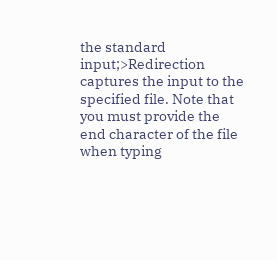the standard input;>Redirection captures the input to the specified file. Note that you must provide the end character of the file when typing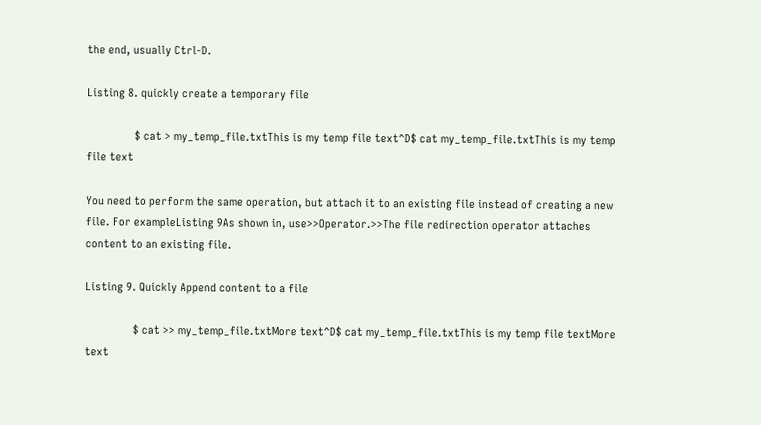the end, usually Ctrl-D.

Listing 8. quickly create a temporary file

                $ cat > my_temp_file.txtThis is my temp file text^D$ cat my_temp_file.txtThis is my temp file text

You need to perform the same operation, but attach it to an existing file instead of creating a new file. For exampleListing 9As shown in, use>>Operator.>>The file redirection operator attaches content to an existing file.

Listing 9. Quickly Append content to a file

                $ cat >> my_temp_file.txtMore text^D$ cat my_temp_file.txtThis is my temp file textMore text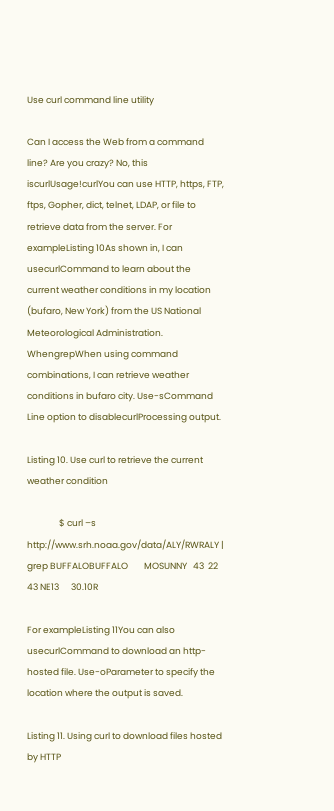Use curl command line utility

Can I access the Web from a command line? Are you crazy? No, this iscurlUsage!curlYou can use HTTP, https, FTP, ftps, Gopher, dict, telnet, LDAP, or file to retrieve data from the server. For exampleListing 10As shown in, I can usecurlCommand to learn about the current weather conditions in my location (bufaro, New York) from the US National Meteorological Administration. WhengrepWhen using command combinations, I can retrieve weather conditions in bufaro city. Use-sCommand Line option to disablecurlProcessing output.

Listing 10. Use curl to retrieve the current weather condition

                $ curl –s http://www.srh.noaa.gov/data/ALY/RWRALY | grep BUFFALOBUFFALO        MOSUNNY   43  22  43 NE13      30.10R

For exampleListing 11You can also usecurlCommand to download an http-hosted file. Use-oParameter to specify the location where the output is saved.

Listing 11. Using curl to download files hosted by HTTP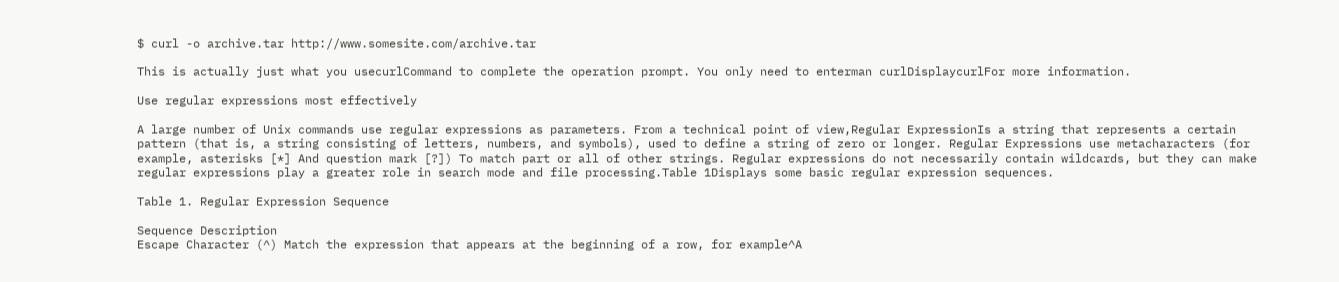$ curl -o archive.tar http://www.somesite.com/archive.tar

This is actually just what you usecurlCommand to complete the operation prompt. You only need to enterman curlDisplaycurlFor more information.

Use regular expressions most effectively

A large number of Unix commands use regular expressions as parameters. From a technical point of view,Regular ExpressionIs a string that represents a certain pattern (that is, a string consisting of letters, numbers, and symbols), used to define a string of zero or longer. Regular Expressions use metacharacters (for example, asterisks [*] And question mark [?]) To match part or all of other strings. Regular expressions do not necessarily contain wildcards, but they can make regular expressions play a greater role in search mode and file processing.Table 1Displays some basic regular expression sequences.

Table 1. Regular Expression Sequence

Sequence Description
Escape Character (^) Match the expression that appears at the beginning of a row, for example^A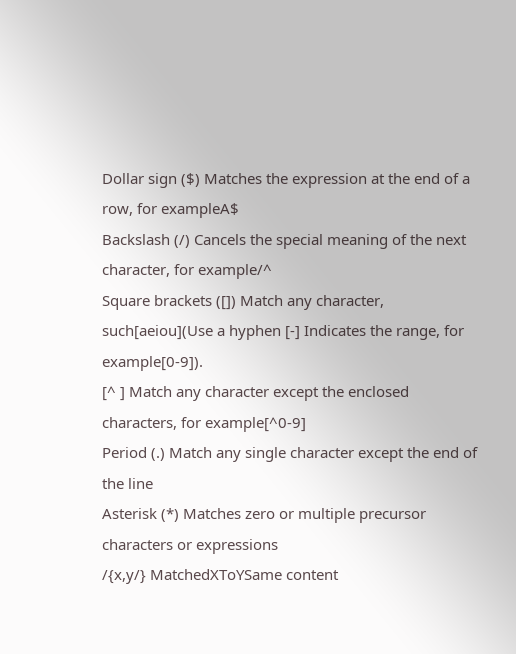Dollar sign ($) Matches the expression at the end of a row, for exampleA$
Backslash (/) Cancels the special meaning of the next character, for example/^
Square brackets ([]) Match any character, such[aeiou](Use a hyphen [-] Indicates the range, for example[0-9]).
[^ ] Match any character except the enclosed characters, for example[^0-9]
Period (.) Match any single character except the end of the line
Asterisk (*) Matches zero or multiple precursor characters or expressions
/{x,y/} MatchedXToYSame content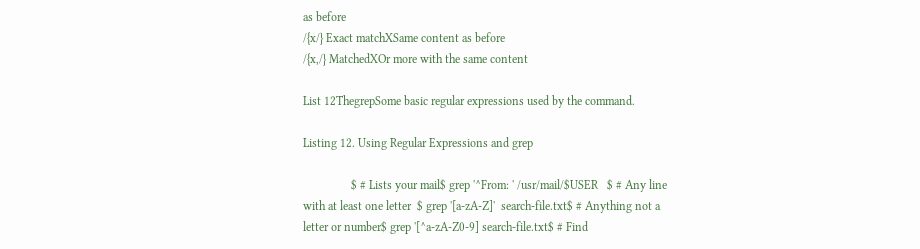as before
/{x/} Exact matchXSame content as before
/{x,/} MatchedXOr more with the same content

List 12ThegrepSome basic regular expressions used by the command.

Listing 12. Using Regular Expressions and grep

                $ # Lists your mail$ grep '^From: ' /usr/mail/$USER   $ # Any line with at least one letter  $ grep '[a-zA-Z]'  search-file.txt$ # Anything not a letter or number$ grep '[^a-zA-Z0-9] search-file.txt$ # Find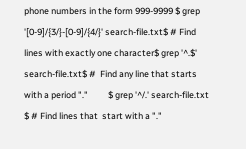phone numbers in the form 999-9999 $ grep '[0-9]/{3/}-[0-9]/{4/}' search-file.txt$ # Find lines with exactly one character$ grep '^.$' search-file.txt$ #  Find any line that starts with a period "."          $ grep '^/.' search-file.txt $ # Find lines that  start with a "."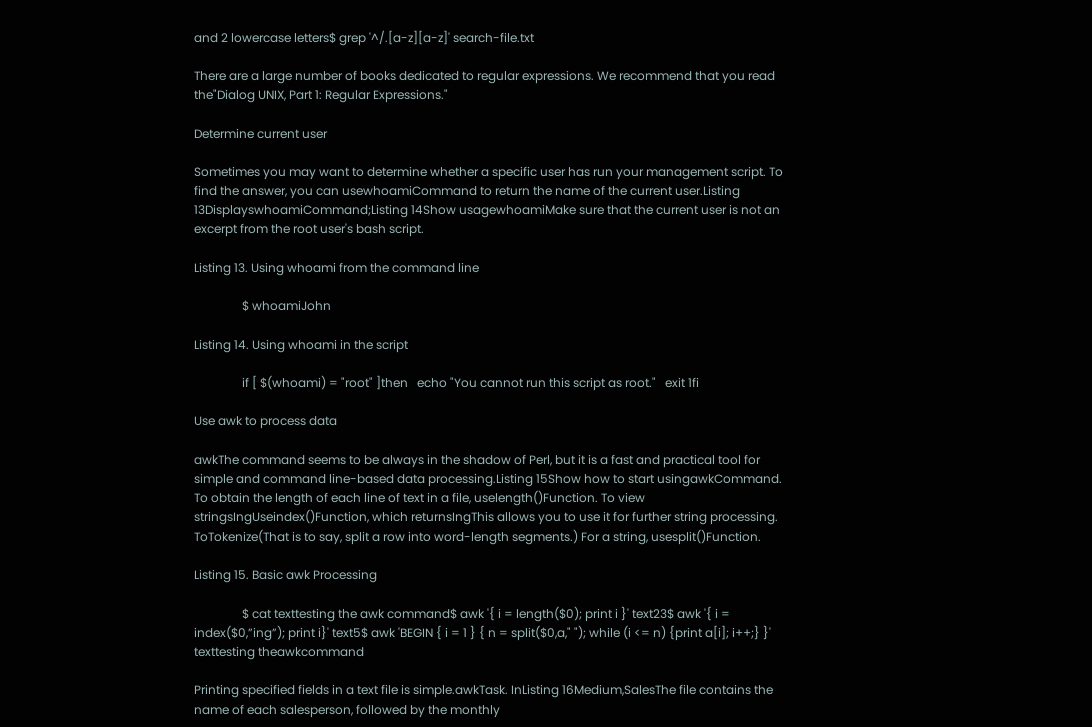and 2 lowercase letters$ grep '^/.[a-z][a-z]' search-file.txt

There are a large number of books dedicated to regular expressions. We recommend that you read the"Dialog UNIX, Part 1: Regular Expressions."

Determine current user

Sometimes you may want to determine whether a specific user has run your management script. To find the answer, you can usewhoamiCommand to return the name of the current user.Listing 13DisplayswhoamiCommand;Listing 14Show usagewhoamiMake sure that the current user is not an excerpt from the root user's bash script.

Listing 13. Using whoami from the command line

                $ whoamiJohn

Listing 14. Using whoami in the script

                if [ $(whoami) = "root" ]then   echo "You cannot run this script as root."   exit 1fi

Use awk to process data

awkThe command seems to be always in the shadow of Perl, but it is a fast and practical tool for simple and command line-based data processing.Listing 15Show how to start usingawkCommand. To obtain the length of each line of text in a file, uselength()Function. To view stringsIngUseindex()Function, which returnsIngThis allows you to use it for further string processing. ToTokenize(That is to say, split a row into word-length segments.) For a string, usesplit()Function.

Listing 15. Basic awk Processing

                $ cat texttesting the awk command$ awk '{ i = length($0); print i }' text23$ awk '{ i = index($0,”ing”); print i}' text5$ awk 'BEGIN { i = 1 } { n = split($0,a," "); while (i <= n) {print a[i]; i++;} }' texttesting theawkcommand

Printing specified fields in a text file is simple.awkTask. InListing 16Medium,SalesThe file contains the name of each salesperson, followed by the monthly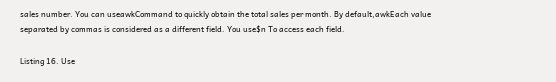sales number. You can useawkCommand to quickly obtain the total sales per month. By default,awkEach value separated by commas is considered as a different field. You use$n To access each field.

Listing 16. Use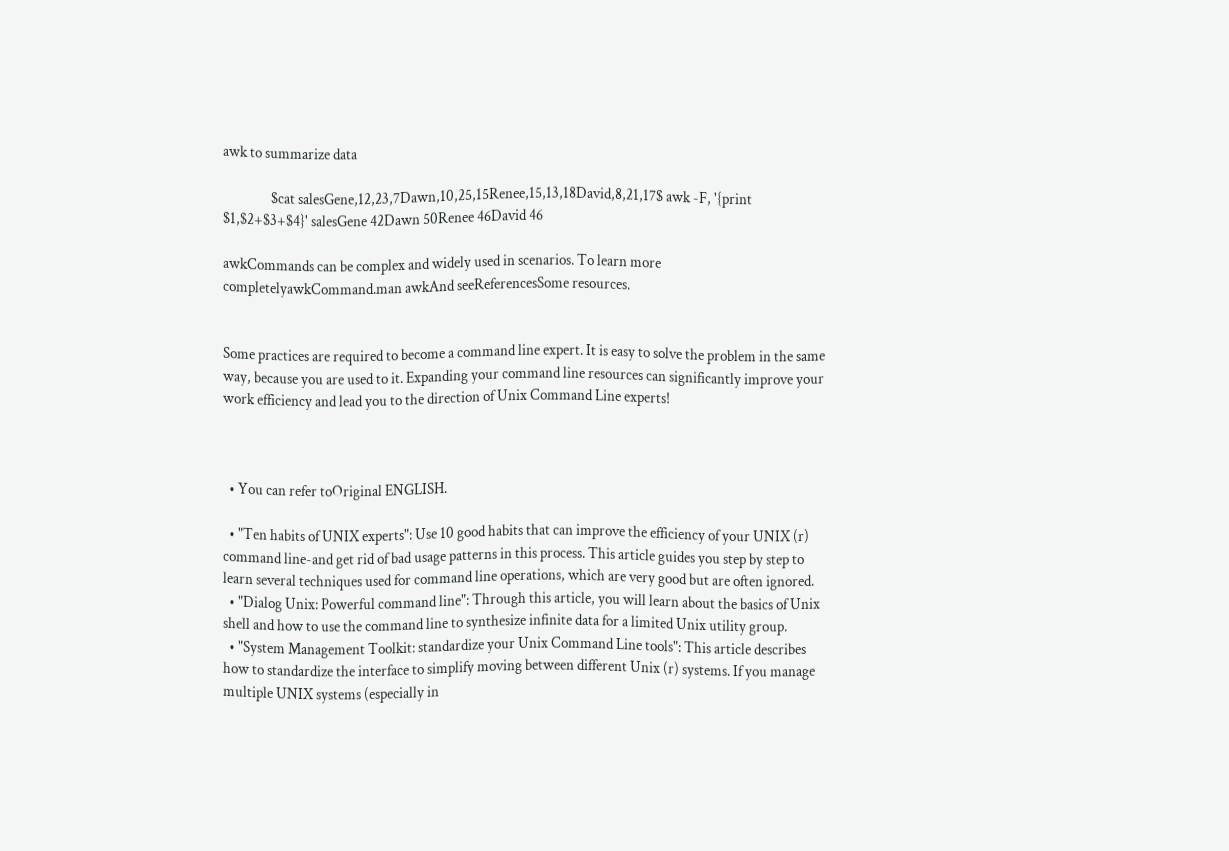awk to summarize data

                $cat salesGene,12,23,7Dawn,10,25,15Renee,15,13,18David,8,21,17$ awk -F, '{print $1,$2+$3+$4}' salesGene 42Dawn 50Renee 46David 46

awkCommands can be complex and widely used in scenarios. To learn more completelyawkCommand.man awkAnd seeReferencesSome resources.


Some practices are required to become a command line expert. It is easy to solve the problem in the same way, because you are used to it. Expanding your command line resources can significantly improve your work efficiency and lead you to the direction of Unix Command Line experts!



  • You can refer toOriginal ENGLISH.

  • "Ten habits of UNIX experts": Use 10 good habits that can improve the efficiency of your UNIX (r) command line-and get rid of bad usage patterns in this process. This article guides you step by step to learn several techniques used for command line operations, which are very good but are often ignored.
  • "Dialog Unix: Powerful command line": Through this article, you will learn about the basics of Unix shell and how to use the command line to synthesize infinite data for a limited Unix utility group.
  • "System Management Toolkit: standardize your Unix Command Line tools": This article describes how to standardize the interface to simplify moving between different Unix (r) systems. If you manage multiple UNIX systems (especially in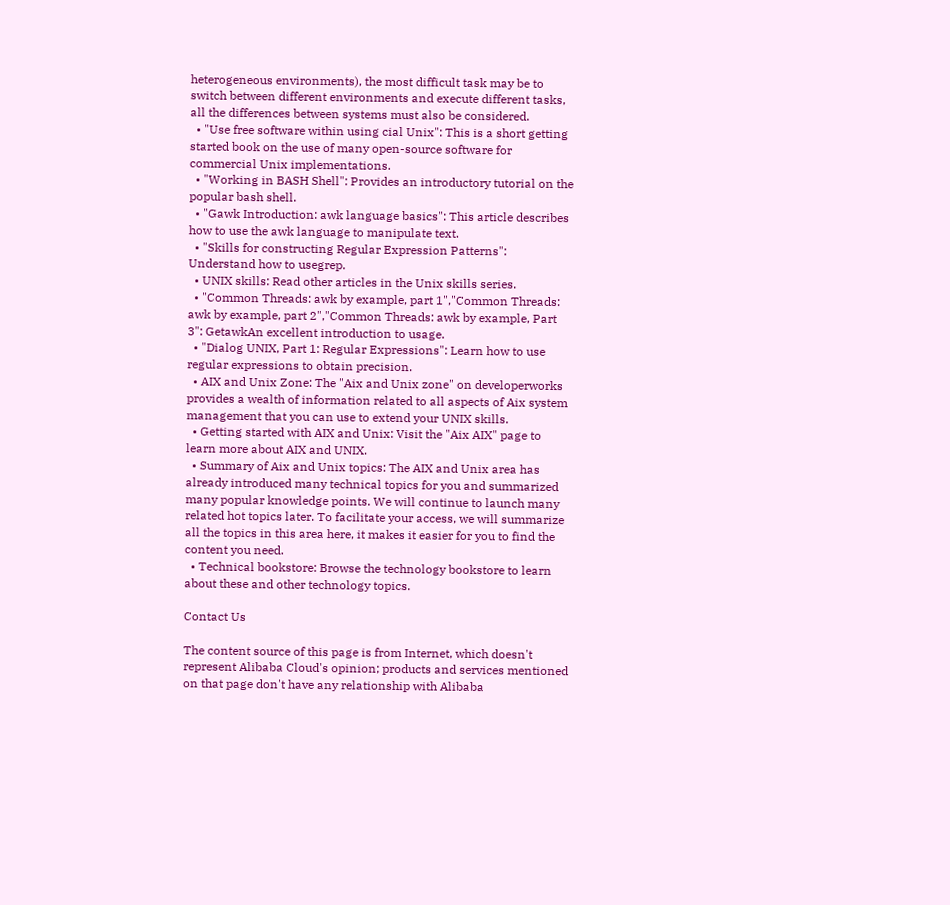heterogeneous environments), the most difficult task may be to switch between different environments and execute different tasks, all the differences between systems must also be considered.
  • "Use free software within using cial Unix": This is a short getting started book on the use of many open-source software for commercial Unix implementations.
  • "Working in BASH Shell": Provides an introductory tutorial on the popular bash shell.
  • "Gawk Introduction: awk language basics": This article describes how to use the awk language to manipulate text.
  • "Skills for constructing Regular Expression Patterns": Understand how to usegrep.
  • UNIX skills: Read other articles in the Unix skills series.
  • "Common Threads: awk by example, part 1","Common Threads: awk by example, part 2","Common Threads: awk by example, Part 3": GetawkAn excellent introduction to usage.
  • "Dialog UNIX, Part 1: Regular Expressions": Learn how to use regular expressions to obtain precision.
  • AIX and Unix Zone: The "Aix and Unix zone" on developerworks provides a wealth of information related to all aspects of Aix system management that you can use to extend your UNIX skills.
  • Getting started with AIX and Unix: Visit the "Aix AIX" page to learn more about AIX and UNIX.
  • Summary of Aix and Unix topics: The AIX and Unix area has already introduced many technical topics for you and summarized many popular knowledge points. We will continue to launch many related hot topics later. To facilitate your access, we will summarize all the topics in this area here, it makes it easier for you to find the content you need.
  • Technical bookstore: Browse the technology bookstore to learn about these and other technology topics.

Contact Us

The content source of this page is from Internet, which doesn't represent Alibaba Cloud's opinion; products and services mentioned on that page don't have any relationship with Alibaba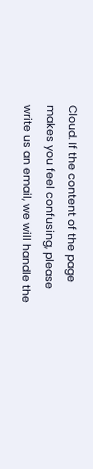Cloud. If the content of the page makes you feel confusing, please write us an email, we will handle the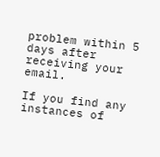problem within 5 days after receiving your email.

If you find any instances of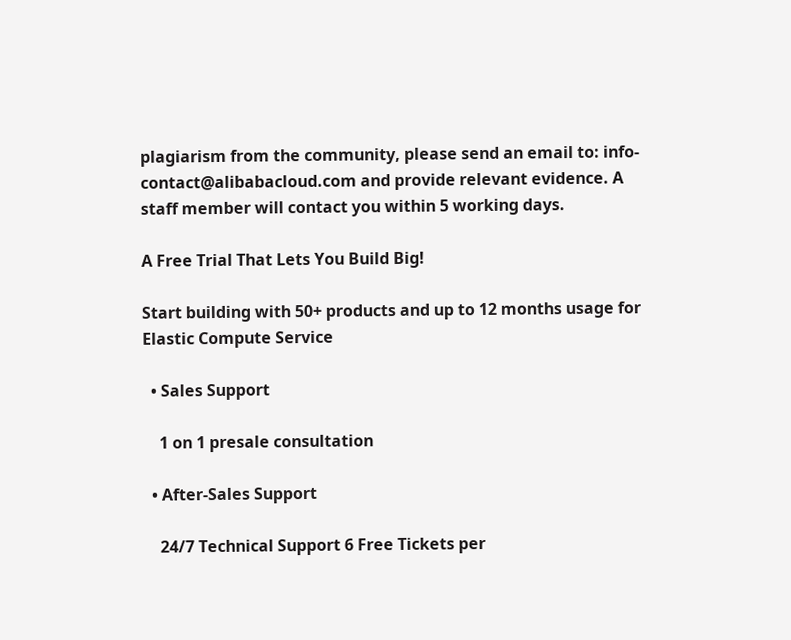plagiarism from the community, please send an email to: info-contact@alibabacloud.com and provide relevant evidence. A staff member will contact you within 5 working days.

A Free Trial That Lets You Build Big!

Start building with 50+ products and up to 12 months usage for Elastic Compute Service

  • Sales Support

    1 on 1 presale consultation

  • After-Sales Support

    24/7 Technical Support 6 Free Tickets per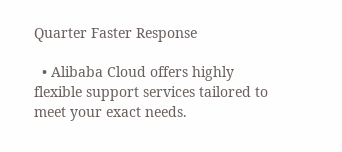Quarter Faster Response

  • Alibaba Cloud offers highly flexible support services tailored to meet your exact needs.